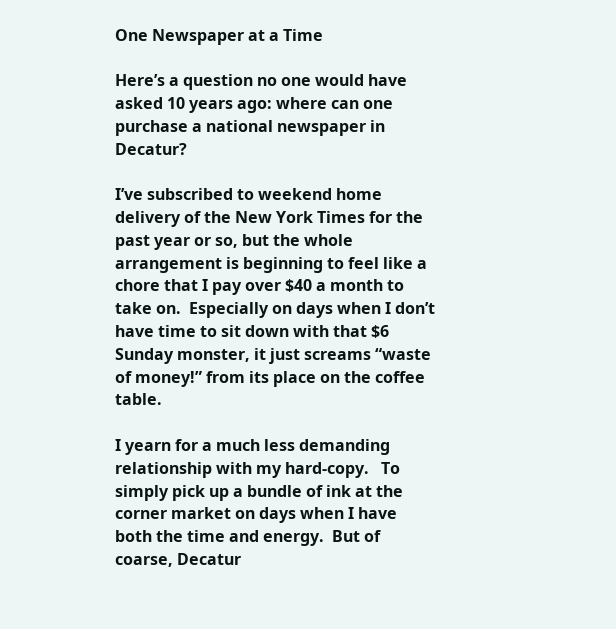One Newspaper at a Time

Here’s a question no one would have asked 10 years ago: where can one purchase a national newspaper in Decatur?

I’ve subscribed to weekend home delivery of the New York Times for the past year or so, but the whole arrangement is beginning to feel like a chore that I pay over $40 a month to take on.  Especially on days when I don’t have time to sit down with that $6 Sunday monster, it just screams “waste of money!” from its place on the coffee table.

I yearn for a much less demanding relationship with my hard-copy.   To simply pick up a bundle of ink at the corner market on days when I have both the time and energy.  But of coarse, Decatur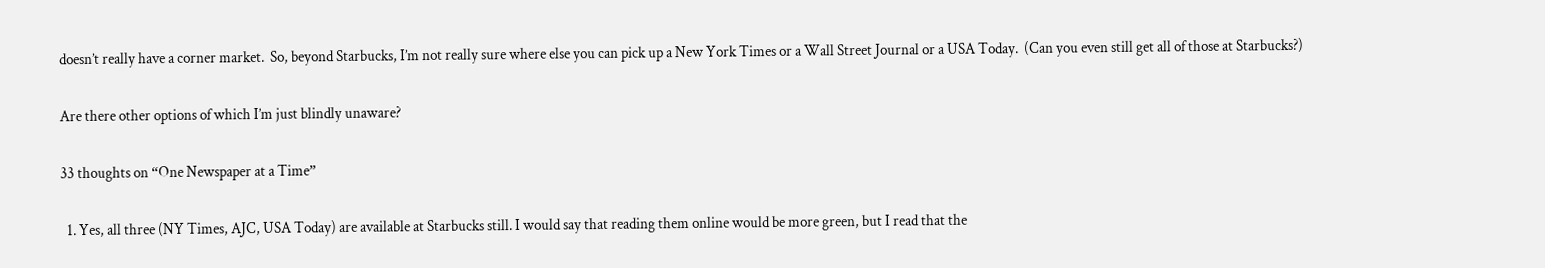doesn’t really have a corner market.  So, beyond Starbucks, I’m not really sure where else you can pick up a New York Times or a Wall Street Journal or a USA Today.  (Can you even still get all of those at Starbucks?)

Are there other options of which I’m just blindly unaware?

33 thoughts on “One Newspaper at a Time”

  1. Yes, all three (NY Times, AJC, USA Today) are available at Starbucks still. I would say that reading them online would be more green, but I read that the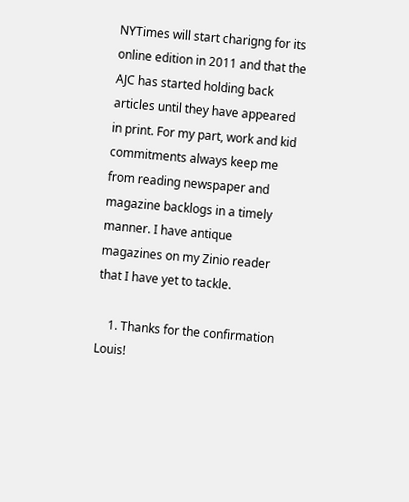NYTimes will start charigng for its online edition in 2011 and that the AJC has started holding back articles until they have appeared in print. For my part, work and kid commitments always keep me from reading newspaper and magazine backlogs in a timely manner. I have antique magazines on my Zinio reader that I have yet to tackle.

    1. Thanks for the confirmation Louis!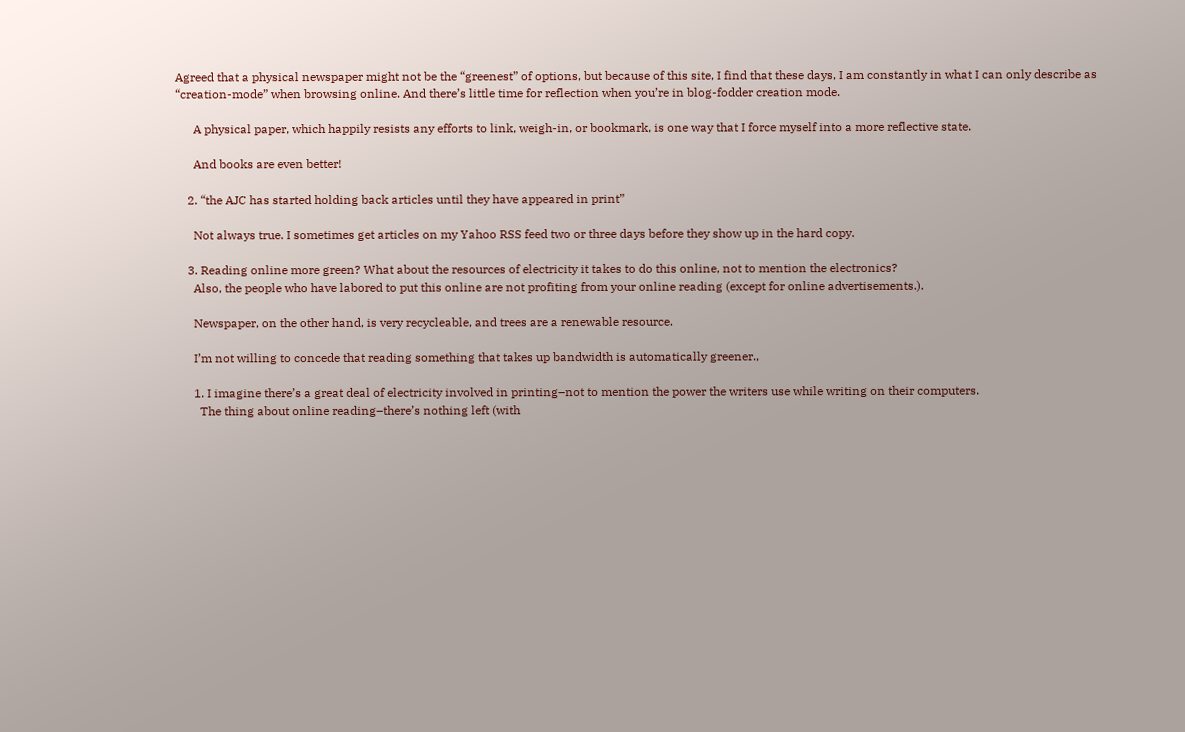Agreed that a physical newspaper might not be the “greenest” of options, but because of this site, I find that these days, I am constantly in what I can only describe as “creation-mode” when browsing online. And there’s little time for reflection when you’re in blog-fodder creation mode.

      A physical paper, which happily resists any efforts to link, weigh-in, or bookmark, is one way that I force myself into a more reflective state.

      And books are even better!

    2. “the AJC has started holding back articles until they have appeared in print”

      Not always true. I sometimes get articles on my Yahoo RSS feed two or three days before they show up in the hard copy.

    3. Reading online more green? What about the resources of electricity it takes to do this online, not to mention the electronics?
      Also, the people who have labored to put this online are not profiting from your online reading (except for online advertisements.).

      Newspaper, on the other hand, is very recycleable, and trees are a renewable resource.

      I’m not willing to concede that reading something that takes up bandwidth is automatically greener.,

      1. I imagine there’s a great deal of electricity involved in printing–not to mention the power the writers use while writing on their computers.
        The thing about online reading–there’s nothing left (with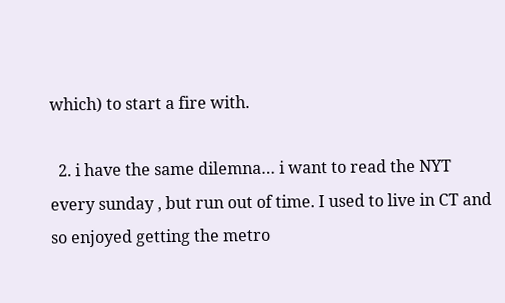which) to start a fire with.

  2. i have the same dilemna… i want to read the NYT every sunday , but run out of time. I used to live in CT and so enjoyed getting the metro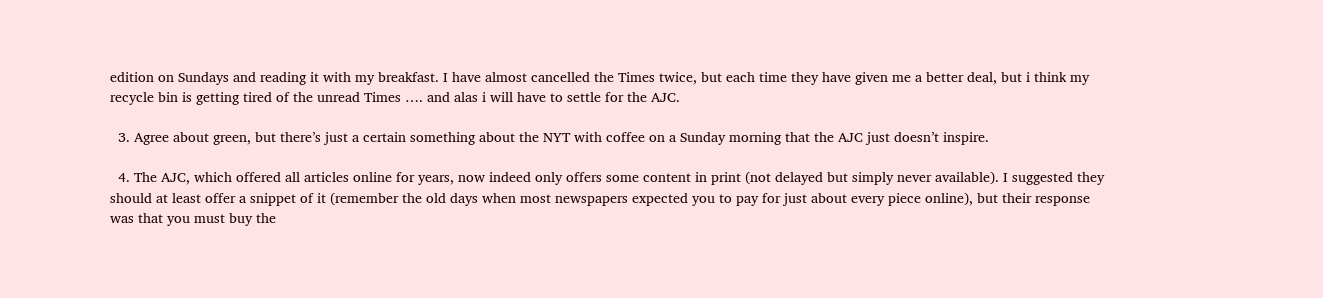edition on Sundays and reading it with my breakfast. I have almost cancelled the Times twice, but each time they have given me a better deal, but i think my recycle bin is getting tired of the unread Times …. and alas i will have to settle for the AJC.

  3. Agree about green, but there’s just a certain something about the NYT with coffee on a Sunday morning that the AJC just doesn’t inspire.

  4. The AJC, which offered all articles online for years, now indeed only offers some content in print (not delayed but simply never available). I suggested they should at least offer a snippet of it (remember the old days when most newspapers expected you to pay for just about every piece online), but their response was that you must buy the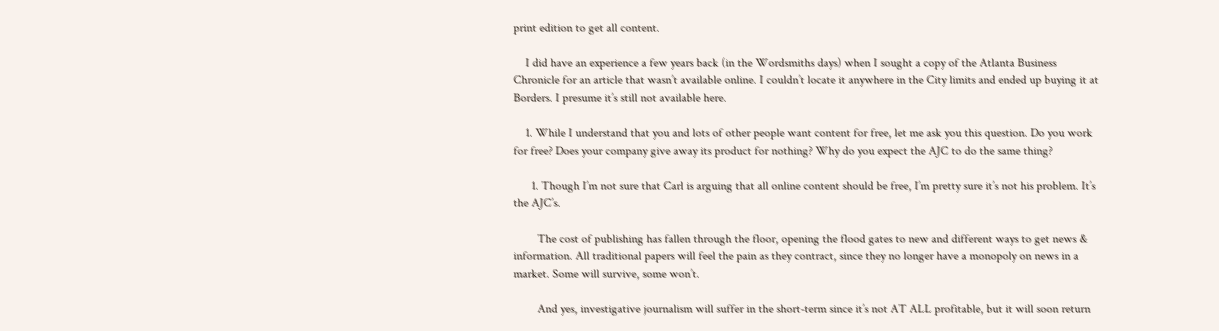print edition to get all content.

    I did have an experience a few years back (in the Wordsmiths days) when I sought a copy of the Atlanta Business Chronicle for an article that wasn’t available online. I couldn’t locate it anywhere in the City limits and ended up buying it at Borders. I presume it’s still not available here.

    1. While I understand that you and lots of other people want content for free, let me ask you this question. Do you work for free? Does your company give away its product for nothing? Why do you expect the AJC to do the same thing?

      1. Though I’m not sure that Carl is arguing that all online content should be free, I’m pretty sure it’s not his problem. It’s the AJC’s.

        The cost of publishing has fallen through the floor, opening the flood gates to new and different ways to get news & information. All traditional papers will feel the pain as they contract, since they no longer have a monopoly on news in a market. Some will survive, some won’t.

        And yes, investigative journalism will suffer in the short-term since it’s not AT ALL profitable, but it will soon return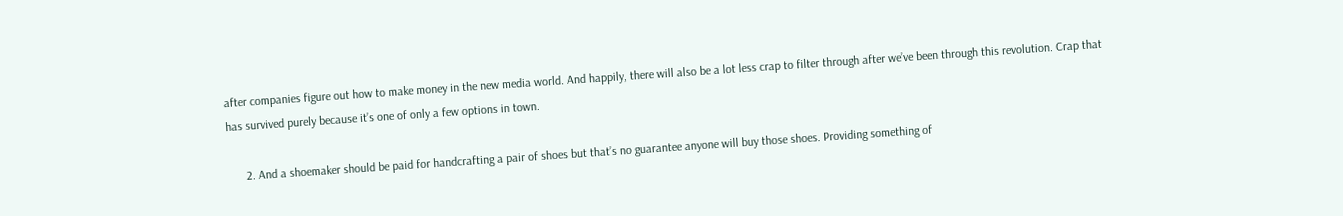after companies figure out how to make money in the new media world. And happily, there will also be a lot less crap to filter through after we’ve been through this revolution. Crap that has survived purely because it’s one of only a few options in town.

      2. And a shoemaker should be paid for handcrafting a pair of shoes but that’s no guarantee anyone will buy those shoes. Providing something of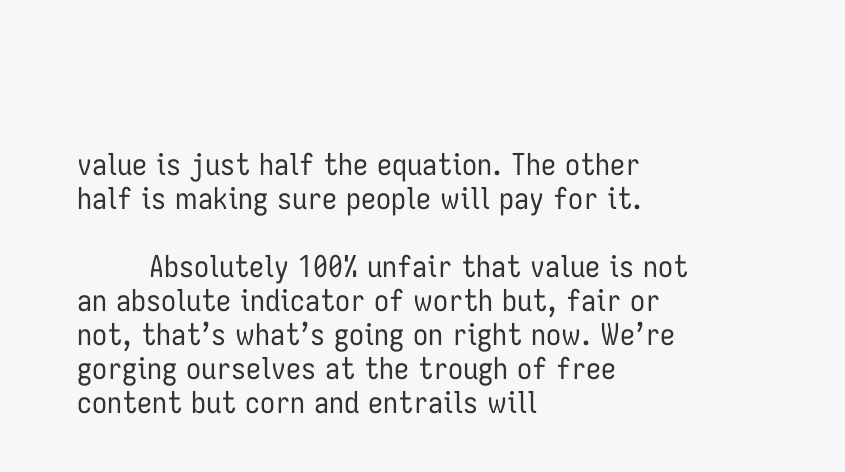value is just half the equation. The other half is making sure people will pay for it.

        Absolutely 100% unfair that value is not an absolute indicator of worth but, fair or not, that’s what’s going on right now. We’re gorging ourselves at the trough of free content but corn and entrails will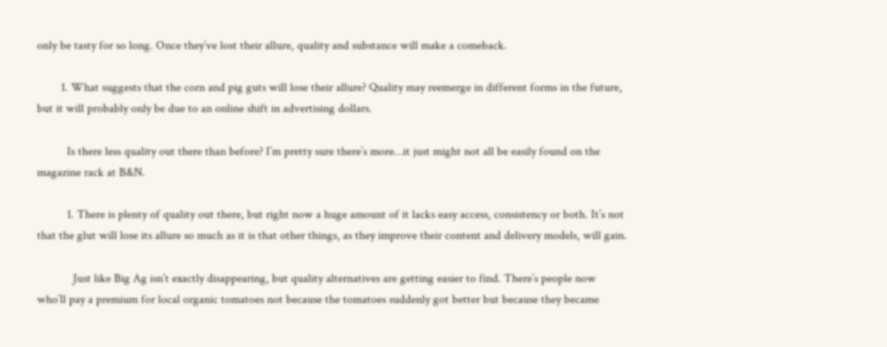only be tasty for so long. Once they’ve lost their allure, quality and substance will make a comeback.

        1. What suggests that the corn and pig guts will lose their allure? Quality may reemerge in different forms in the future, but it will probably only be due to an online shift in advertising dollars.

          Is there less quality out there than before? I’m pretty sure there’s more…it just might not all be easily found on the magazine rack at B&N.

          1. There is plenty of quality out there, but right now a huge amount of it lacks easy access, consistency or both. It’s not that the glut will lose its allure so much as it is that other things, as they improve their content and delivery models, will gain.

            Just like Big Ag isn’t exactly disappearing, but quality alternatives are getting easier to find. There’s people now who’ll pay a premium for local organic tomatoes not because the tomatoes suddenly got better but because they became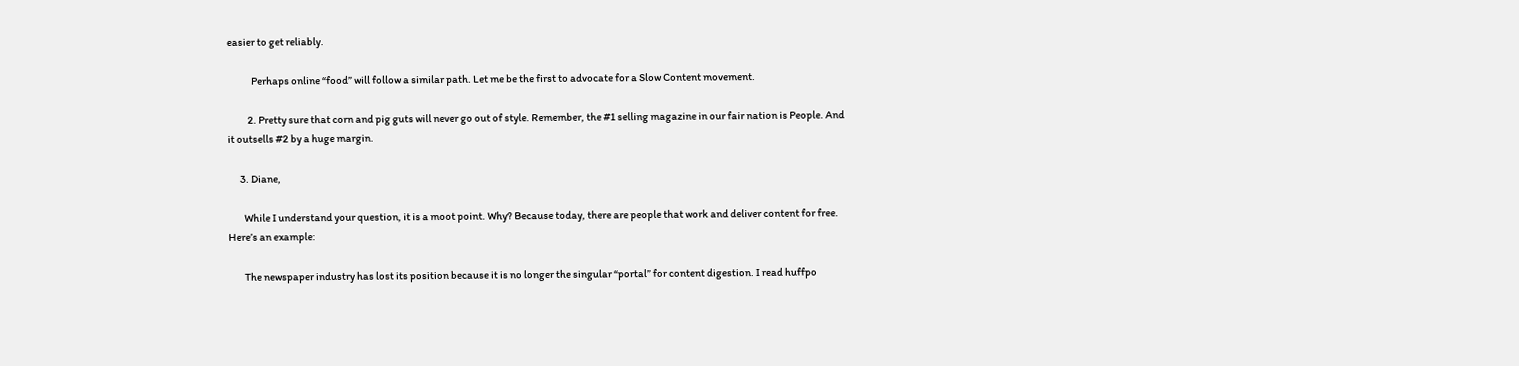easier to get reliably.

            Perhaps online “food” will follow a similar path. Let me be the first to advocate for a Slow Content movement.

          2. Pretty sure that corn and pig guts will never go out of style. Remember, the #1 selling magazine in our fair nation is People. And it outsells #2 by a huge margin.

      3. Diane,

        While I understand your question, it is a moot point. Why? Because today, there are people that work and deliver content for free. Here’s an example:

        The newspaper industry has lost its position because it is no longer the singular “portal” for content digestion. I read huffpo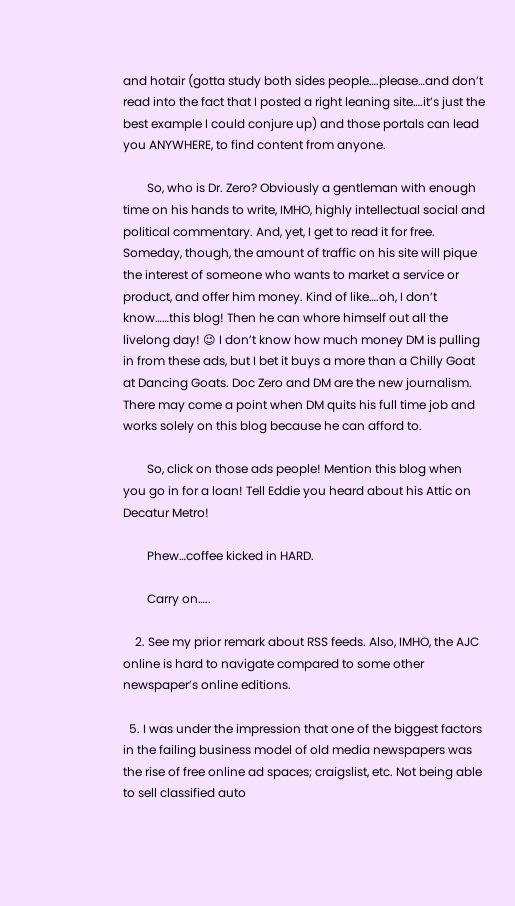and hotair (gotta study both sides people….please…and don’t read into the fact that I posted a right leaning site….it’s just the best example I could conjure up) and those portals can lead you ANYWHERE, to find content from anyone.

        So, who is Dr. Zero? Obviously a gentleman with enough time on his hands to write, IMHO, highly intellectual social and political commentary. And, yet, I get to read it for free. Someday, though, the amount of traffic on his site will pique the interest of someone who wants to market a service or product, and offer him money. Kind of like….oh, I don’t know……this blog! Then he can whore himself out all the livelong day! 😉 I don’t know how much money DM is pulling in from these ads, but I bet it buys a more than a Chilly Goat at Dancing Goats. Doc Zero and DM are the new journalism. There may come a point when DM quits his full time job and works solely on this blog because he can afford to.

        So, click on those ads people! Mention this blog when you go in for a loan! Tell Eddie you heard about his Attic on Decatur Metro!

        Phew…coffee kicked in HARD.

        Carry on…..

    2. See my prior remark about RSS feeds. Also, IMHO, the AJC online is hard to navigate compared to some other newspaper’s online editions.

  5. I was under the impression that one of the biggest factors in the failing business model of old media newspapers was the rise of free online ad spaces; craigslist, etc. Not being able to sell classified auto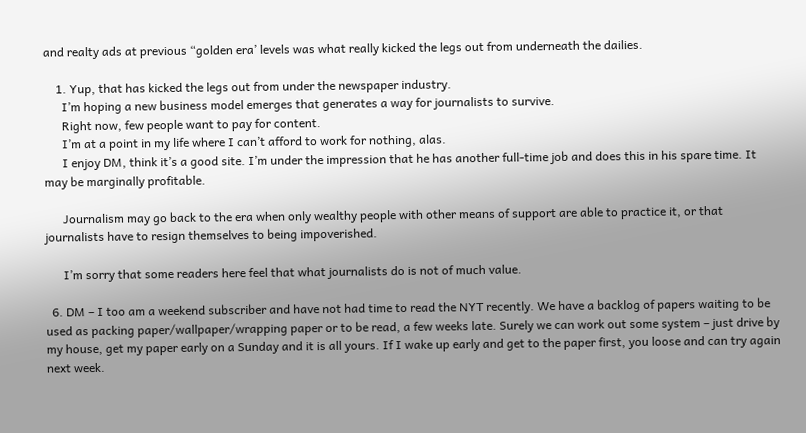and realty ads at previous “golden era’ levels was what really kicked the legs out from underneath the dailies.

    1. Yup, that has kicked the legs out from under the newspaper industry.
      I’m hoping a new business model emerges that generates a way for journalists to survive.
      Right now, few people want to pay for content.
      I’m at a point in my life where I can’t afford to work for nothing, alas.
      I enjoy DM, think it’s a good site. I’m under the impression that he has another full-time job and does this in his spare time. It may be marginally profitable.

      Journalism may go back to the era when only wealthy people with other means of support are able to practice it, or that journalists have to resign themselves to being impoverished.

      I’m sorry that some readers here feel that what journalists do is not of much value.

  6. DM – I too am a weekend subscriber and have not had time to read the NYT recently. We have a backlog of papers waiting to be used as packing paper/wallpaper/wrapping paper or to be read, a few weeks late. Surely we can work out some system – just drive by my house, get my paper early on a Sunday and it is all yours. If I wake up early and get to the paper first, you loose and can try again next week.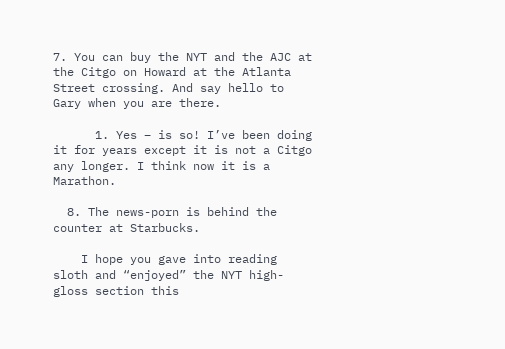7. You can buy the NYT and the AJC at the Citgo on Howard at the Atlanta Street crossing. And say hello to Gary when you are there.

      1. Yes – is so! I’ve been doing it for years except it is not a Citgo any longer. I think now it is a Marathon.

  8. The news-porn is behind the counter at Starbucks.

    I hope you gave into reading sloth and “enjoyed” the NYT high-gloss section this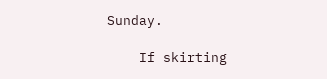Sunday.

    If skirting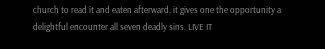church to read it and eaten afterward, it gives one the opportunity a delightful encounter all seven deadly sins. LIVE IT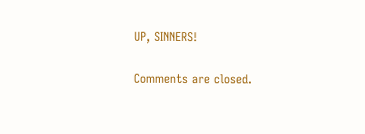UP, SINNERS!

Comments are closed.